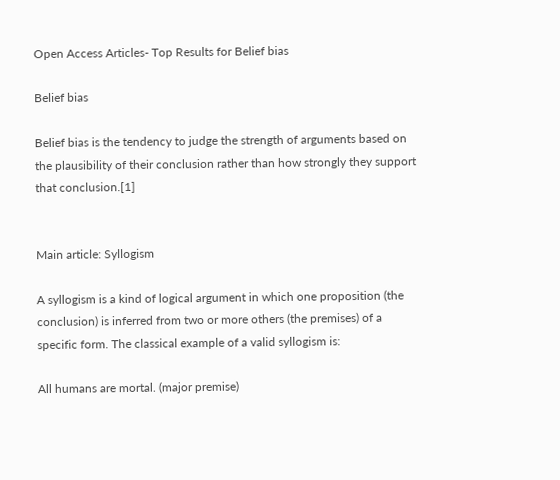Open Access Articles- Top Results for Belief bias

Belief bias

Belief bias is the tendency to judge the strength of arguments based on the plausibility of their conclusion rather than how strongly they support that conclusion.[1]


Main article: Syllogism

A syllogism is a kind of logical argument in which one proposition (the conclusion) is inferred from two or more others (the premises) of a specific form. The classical example of a valid syllogism is:

All humans are mortal. (major premise)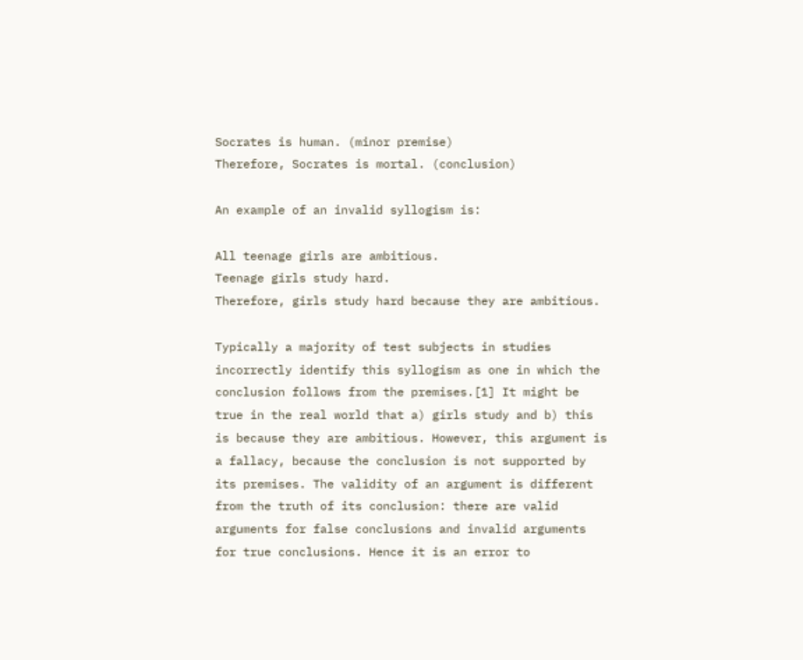Socrates is human. (minor premise)
Therefore, Socrates is mortal. (conclusion)

An example of an invalid syllogism is:

All teenage girls are ambitious.
Teenage girls study hard.
Therefore, girls study hard because they are ambitious.

Typically a majority of test subjects in studies incorrectly identify this syllogism as one in which the conclusion follows from the premises.[1] It might be true in the real world that a) girls study and b) this is because they are ambitious. However, this argument is a fallacy, because the conclusion is not supported by its premises. The validity of an argument is different from the truth of its conclusion: there are valid arguments for false conclusions and invalid arguments for true conclusions. Hence it is an error to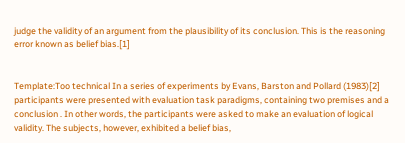judge the validity of an argument from the plausibility of its conclusion. This is the reasoning error known as belief bias.[1]


Template:Too technical In a series of experiments by Evans, Barston and Pollard (1983)[2] participants were presented with evaluation task paradigms, containing two premises and a conclusion . In other words, the participants were asked to make an evaluation of logical validity. The subjects, however, exhibited a belief bias,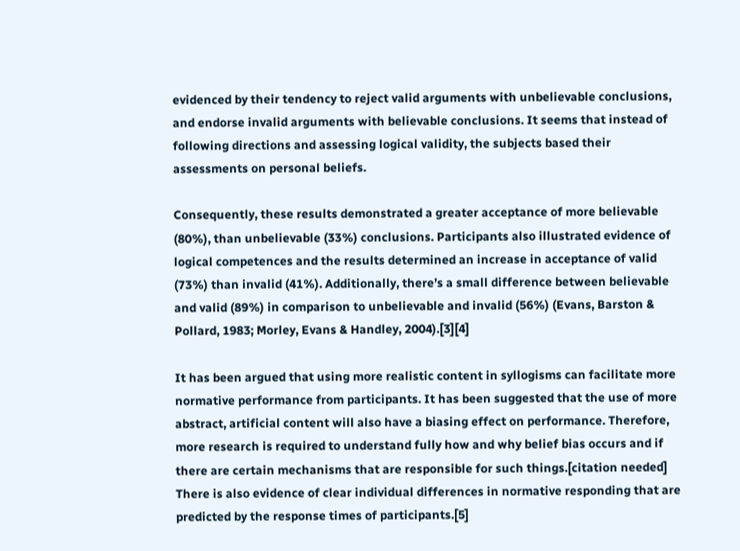evidenced by their tendency to reject valid arguments with unbelievable conclusions, and endorse invalid arguments with believable conclusions. It seems that instead of following directions and assessing logical validity, the subjects based their assessments on personal beliefs.

Consequently, these results demonstrated a greater acceptance of more believable (80%), than unbelievable (33%) conclusions. Participants also illustrated evidence of logical competences and the results determined an increase in acceptance of valid (73%) than invalid (41%). Additionally, there’s a small difference between believable and valid (89%) in comparison to unbelievable and invalid (56%) (Evans, Barston & Pollard, 1983; Morley, Evans & Handley, 2004).[3][4]

It has been argued that using more realistic content in syllogisms can facilitate more normative performance from participants. It has been suggested that the use of more abstract, artificial content will also have a biasing effect on performance. Therefore, more research is required to understand fully how and why belief bias occurs and if there are certain mechanisms that are responsible for such things.[citation needed] There is also evidence of clear individual differences in normative responding that are predicted by the response times of participants.[5]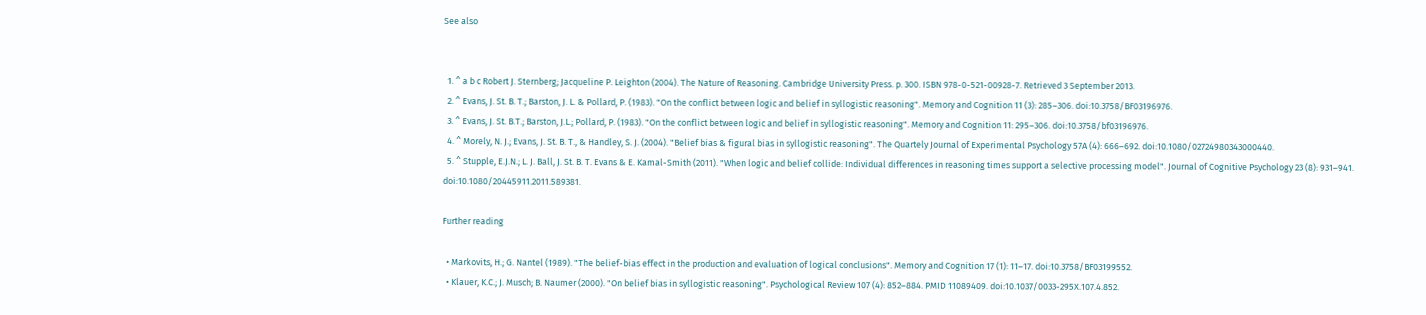See also


  1. ^ a b c Robert J. Sternberg; Jacqueline P. Leighton (2004). The Nature of Reasoning. Cambridge University Press. p. 300. ISBN 978-0-521-00928-7. Retrieved 3 September 2013.
  2. ^ Evans, J. St. B. T.; Barston, J. L. & Pollard, P. (1983). "On the conflict between logic and belief in syllogistic reasoning". Memory and Cognition 11 (3): 285–306. doi:10.3758/BF03196976.
  3. ^ Evans, J. St. B.T.; Barston, J.L.; Pollard, P. (1983). "On the conflict between logic and belief in syllogistic reasoning". Memory and Cognition 11: 295–306. doi:10.3758/bf03196976.
  4. ^ Morely, N. J.; Evans, J. St. B. T., & Handley, S. J. (2004). "Belief bias & figural bias in syllogistic reasoning". The Quartely Journal of Experimental Psychology 57A (4): 666–692. doi:10.1080/02724980343000440.
  5. ^ Stupple, E.J.N.; L. J. Ball, J. St. B. T. Evans & E. Kamal-Smith (2011). "When logic and belief collide: Individual differences in reasoning times support a selective processing model". Journal of Cognitive Psychology 23 (8): 931–941. doi:10.1080/20445911.2011.589381.

Further reading

  • Markovits, H.; G. Nantel (1989). "The belief-bias effect in the production and evaluation of logical conclusions". Memory and Cognition 17 (1): 11–17. doi:10.3758/BF03199552.
  • Klauer, K.C.; J. Musch; B. Naumer (2000). "On belief bias in syllogistic reasoning". Psychological Review 107 (4): 852–884. PMID 11089409. doi:10.1037/0033-295X.107.4.852.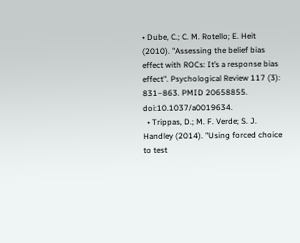• Dube, C.; C. M. Rotello; E. Heit (2010). "Assessing the belief bias effect with ROCs: It’s a response bias effect". Psychological Review 117 (3): 831–863. PMID 20658855. doi:10.1037/a0019634.
  • Trippas, D.; M. F. Verde; S. J. Handley (2014). "Using forced choice to test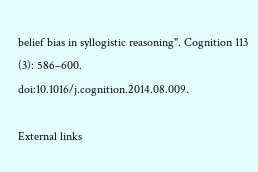belief bias in syllogistic reasoning". Cognition 113 (3): 586–600. doi:10.1016/j.cognition.2014.08.009.

External links